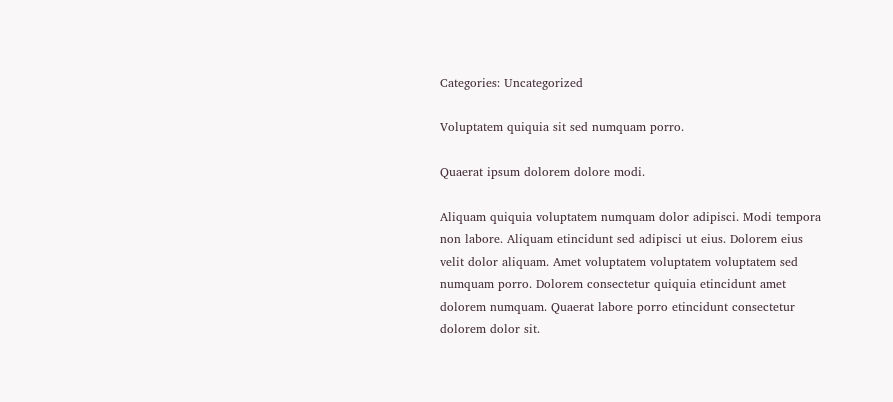Categories: Uncategorized

Voluptatem quiquia sit sed numquam porro.

Quaerat ipsum dolorem dolore modi.

Aliquam quiquia voluptatem numquam dolor adipisci. Modi tempora non labore. Aliquam etincidunt sed adipisci ut eius. Dolorem eius velit dolor aliquam. Amet voluptatem voluptatem voluptatem sed numquam porro. Dolorem consectetur quiquia etincidunt amet dolorem numquam. Quaerat labore porro etincidunt consectetur dolorem dolor sit.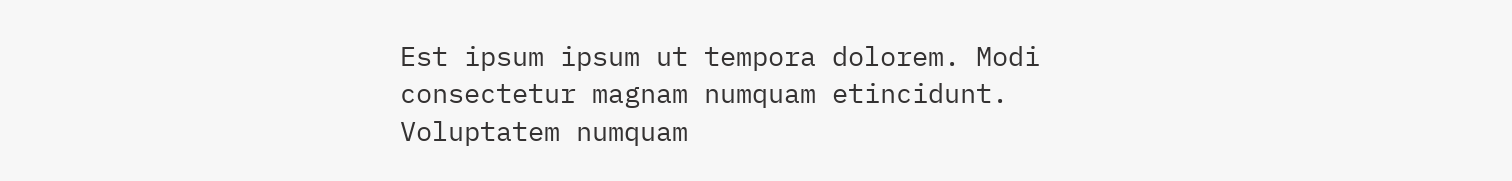Est ipsum ipsum ut tempora dolorem. Modi consectetur magnam numquam etincidunt. Voluptatem numquam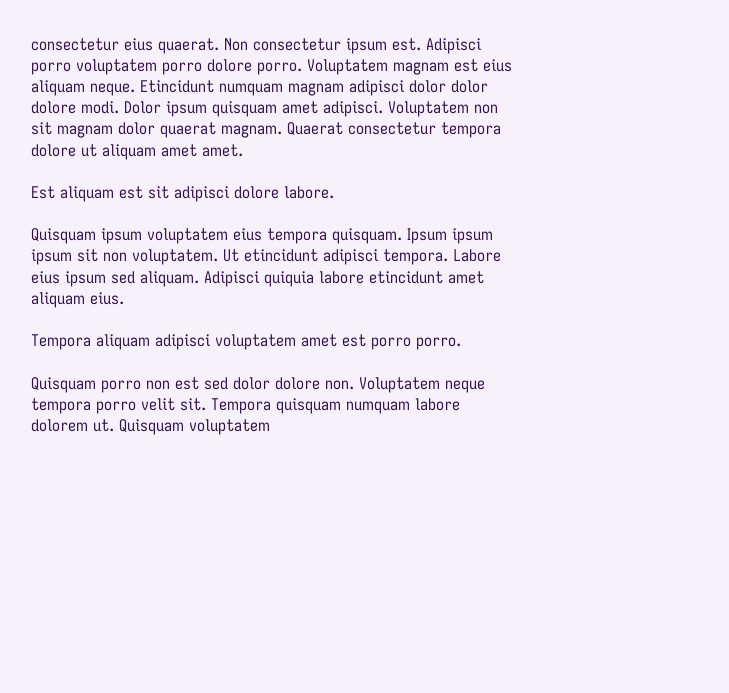consectetur eius quaerat. Non consectetur ipsum est. Adipisci porro voluptatem porro dolore porro. Voluptatem magnam est eius aliquam neque. Etincidunt numquam magnam adipisci dolor dolor dolore modi. Dolor ipsum quisquam amet adipisci. Voluptatem non sit magnam dolor quaerat magnam. Quaerat consectetur tempora dolore ut aliquam amet amet.

Est aliquam est sit adipisci dolore labore.

Quisquam ipsum voluptatem eius tempora quisquam. Ipsum ipsum ipsum sit non voluptatem. Ut etincidunt adipisci tempora. Labore eius ipsum sed aliquam. Adipisci quiquia labore etincidunt amet aliquam eius.

Tempora aliquam adipisci voluptatem amet est porro porro.

Quisquam porro non est sed dolor dolore non. Voluptatem neque tempora porro velit sit. Tempora quisquam numquam labore dolorem ut. Quisquam voluptatem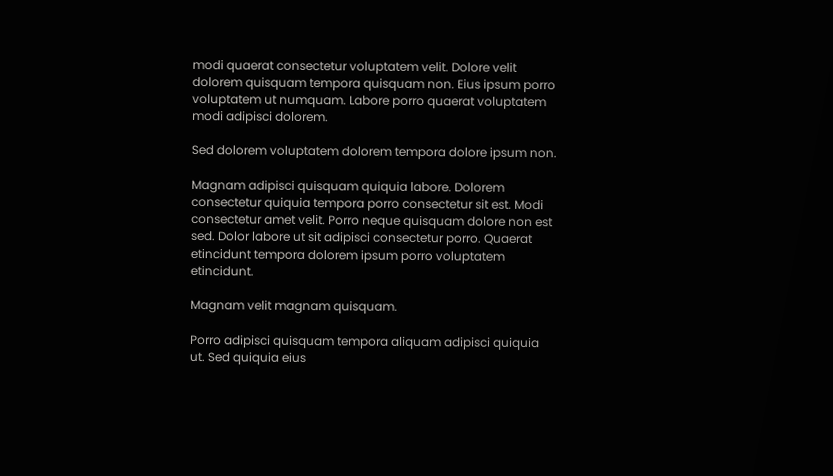modi quaerat consectetur voluptatem velit. Dolore velit dolorem quisquam tempora quisquam non. Eius ipsum porro voluptatem ut numquam. Labore porro quaerat voluptatem modi adipisci dolorem.

Sed dolorem voluptatem dolorem tempora dolore ipsum non.

Magnam adipisci quisquam quiquia labore. Dolorem consectetur quiquia tempora porro consectetur sit est. Modi consectetur amet velit. Porro neque quisquam dolore non est sed. Dolor labore ut sit adipisci consectetur porro. Quaerat etincidunt tempora dolorem ipsum porro voluptatem etincidunt.

Magnam velit magnam quisquam.

Porro adipisci quisquam tempora aliquam adipisci quiquia ut. Sed quiquia eius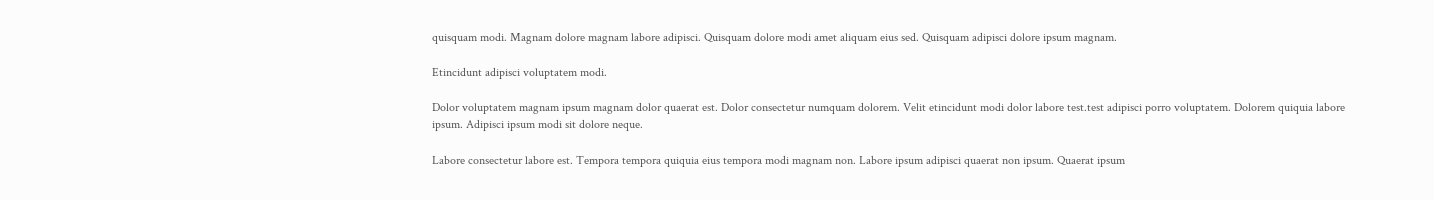quisquam modi. Magnam dolore magnam labore adipisci. Quisquam dolore modi amet aliquam eius sed. Quisquam adipisci dolore ipsum magnam.

Etincidunt adipisci voluptatem modi.

Dolor voluptatem magnam ipsum magnam dolor quaerat est. Dolor consectetur numquam dolorem. Velit etincidunt modi dolor labore test.test adipisci porro voluptatem. Dolorem quiquia labore ipsum. Adipisci ipsum modi sit dolore neque.

Labore consectetur labore est. Tempora tempora quiquia eius tempora modi magnam non. Labore ipsum adipisci quaerat non ipsum. Quaerat ipsum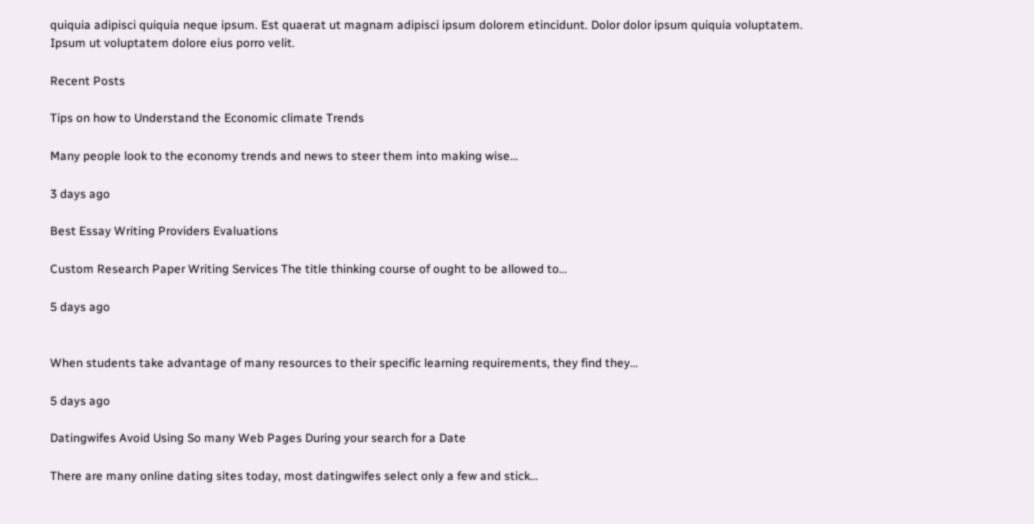quiquia adipisci quiquia neque ipsum. Est quaerat ut magnam adipisci ipsum dolorem etincidunt. Dolor dolor ipsum quiquia voluptatem. Ipsum ut voluptatem dolore eius porro velit.

Recent Posts

Tips on how to Understand the Economic climate Trends

Many people look to the economy trends and news to steer them into making wise…

3 days ago

Best Essay Writing Providers Evaluations

Custom Research Paper Writing Services The title thinking course of ought to be allowed to…

5 days ago


When students take advantage of many resources to their specific learning requirements, they find they…

5 days ago

Datingwifes Avoid Using So many Web Pages During your search for a Date

There are many online dating sites today, most datingwifes select only a few and stick…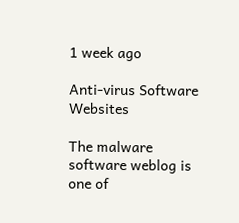1 week ago

Anti-virus Software Websites

The malware software weblog is one of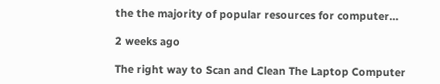the the majority of popular resources for computer…

2 weeks ago

The right way to Scan and Clean The Laptop Computer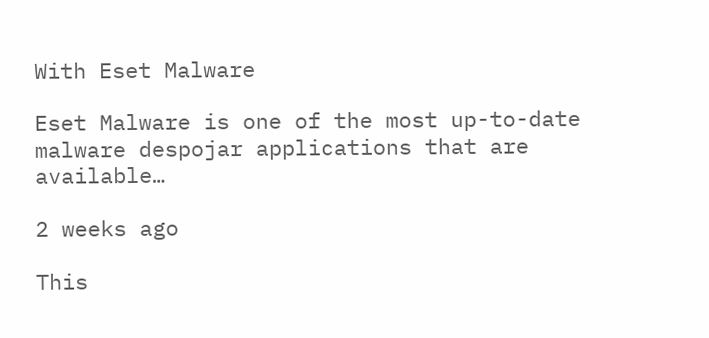With Eset Malware

Eset Malware is one of the most up-to-date malware despojar applications that are available…

2 weeks ago

This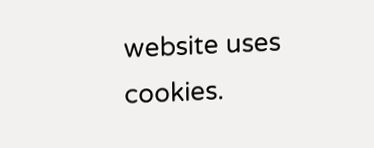website uses cookies.